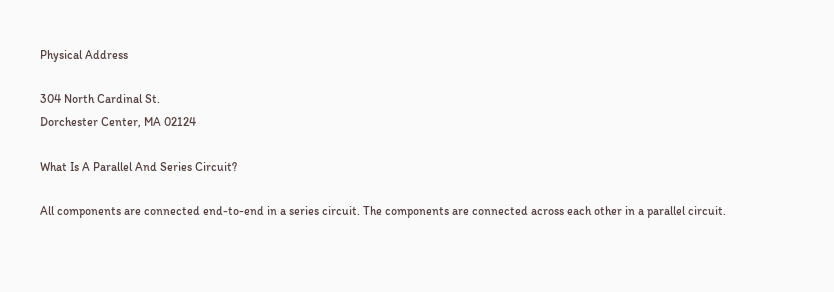Physical Address

304 North Cardinal St.
Dorchester Center, MA 02124

What Is A Parallel And Series Circuit?

All components are connected end-to-end in a series circuit. The components are connected across each other in a parallel circuit.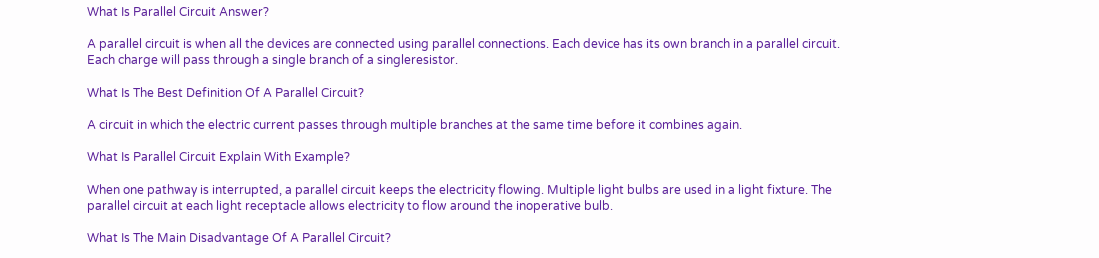What Is Parallel Circuit Answer?

A parallel circuit is when all the devices are connected using parallel connections. Each device has its own branch in a parallel circuit. Each charge will pass through a single branch of a singleresistor.

What Is The Best Definition Of A Parallel Circuit?

A circuit in which the electric current passes through multiple branches at the same time before it combines again.

What Is Parallel Circuit Explain With Example?

When one pathway is interrupted, a parallel circuit keeps the electricity flowing. Multiple light bulbs are used in a light fixture. The parallel circuit at each light receptacle allows electricity to flow around the inoperative bulb.

What Is The Main Disadvantage Of A Parallel Circuit?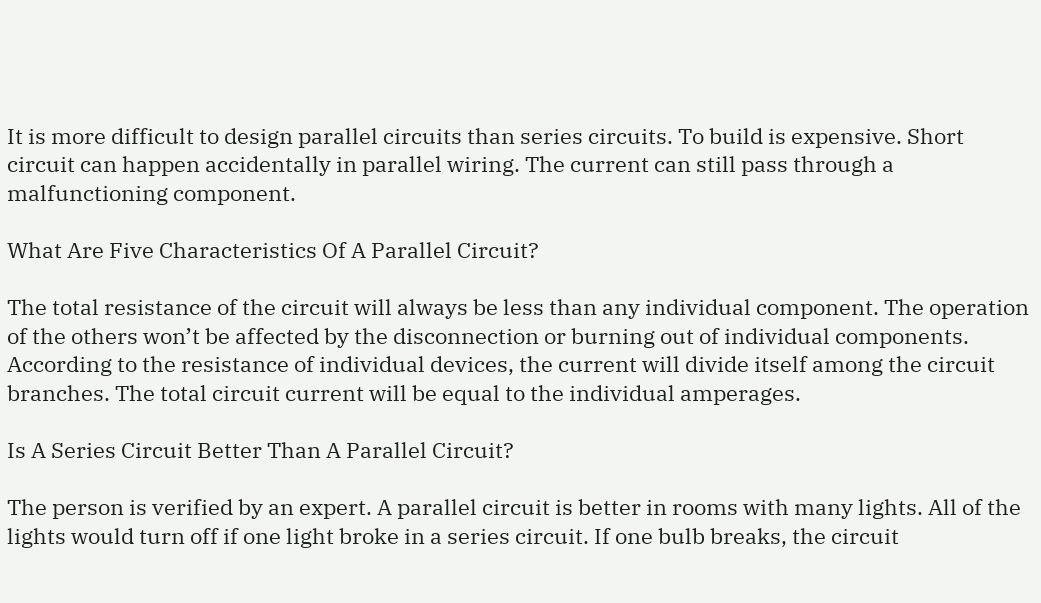It is more difficult to design parallel circuits than series circuits. To build is expensive. Short circuit can happen accidentally in parallel wiring. The current can still pass through a malfunctioning component.

What Are Five Characteristics Of A Parallel Circuit?

The total resistance of the circuit will always be less than any individual component. The operation of the others won’t be affected by the disconnection or burning out of individual components. According to the resistance of individual devices, the current will divide itself among the circuit branches. The total circuit current will be equal to the individual amperages.

Is A Series Circuit Better Than A Parallel Circuit?

The person is verified by an expert. A parallel circuit is better in rooms with many lights. All of the lights would turn off if one light broke in a series circuit. If one bulb breaks, the circuit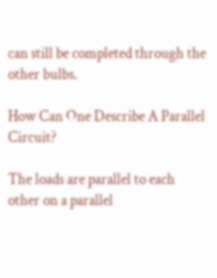can still be completed through the other bulbs.

How Can One Describe A Parallel Circuit?

The loads are parallel to each other on a parallel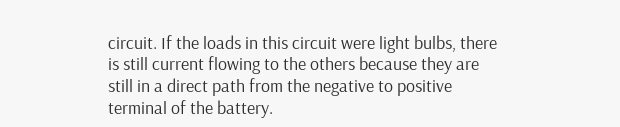circuit. If the loads in this circuit were light bulbs, there is still current flowing to the others because they are still in a direct path from the negative to positive terminal of the battery.